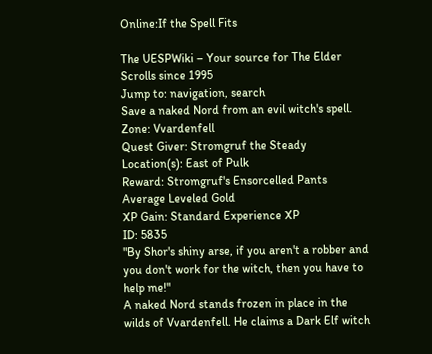Online:If the Spell Fits

The UESPWiki – Your source for The Elder Scrolls since 1995
Jump to: navigation, search
Save a naked Nord from an evil witch's spell.
Zone: Vvardenfell
Quest Giver: Stromgruf the Steady
Location(s): East of Pulk
Reward: Stromgruf's Ensorcelled Pants
Average Leveled Gold
XP Gain: Standard Experience XP
ID: 5835
"By Shor's shiny arse, if you aren't a robber and you don't work for the witch, then you have to help me!"
A naked Nord stands frozen in place in the wilds of Vvardenfell. He claims a Dark Elf witch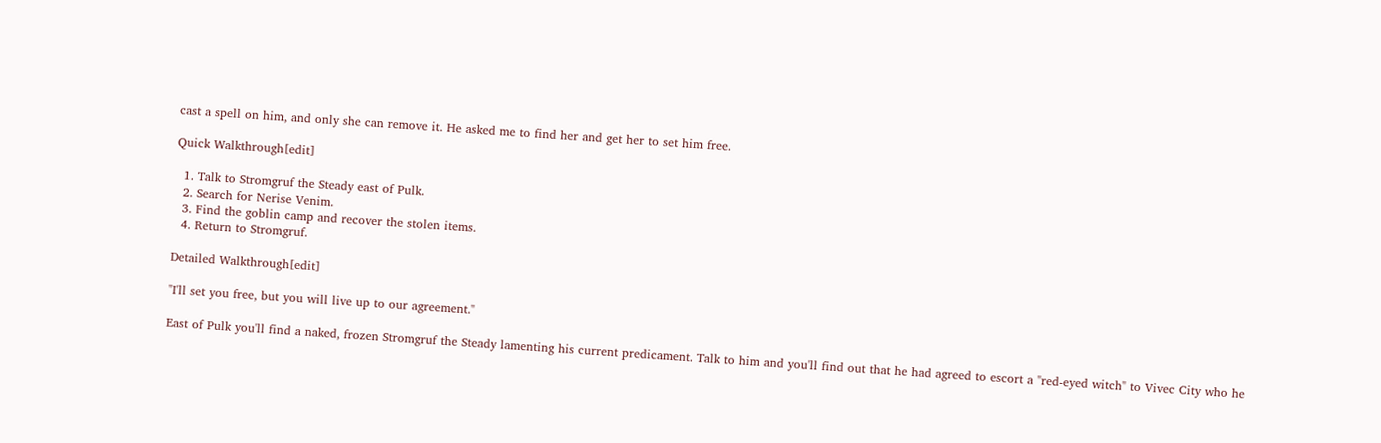cast a spell on him, and only she can remove it. He asked me to find her and get her to set him free.

Quick Walkthrough[edit]

  1. Talk to Stromgruf the Steady east of Pulk.
  2. Search for Nerise Venim.
  3. Find the goblin camp and recover the stolen items.
  4. Return to Stromgruf.

Detailed Walkthrough[edit]

"I'll set you free, but you will live up to our agreement."

East of Pulk you'll find a naked, frozen Stromgruf the Steady lamenting his current predicament. Talk to him and you'll find out that he had agreed to escort a "red-eyed witch" to Vivec City who he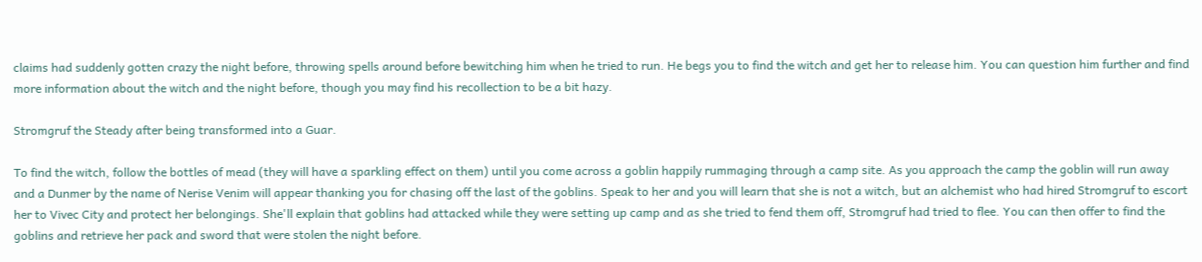claims had suddenly gotten crazy the night before, throwing spells around before bewitching him when he tried to run. He begs you to find the witch and get her to release him. You can question him further and find more information about the witch and the night before, though you may find his recollection to be a bit hazy.

Stromgruf the Steady after being transformed into a Guar.

To find the witch, follow the bottles of mead (they will have a sparkling effect on them) until you come across a goblin happily rummaging through a camp site. As you approach the camp the goblin will run away and a Dunmer by the name of Nerise Venim will appear thanking you for chasing off the last of the goblins. Speak to her and you will learn that she is not a witch, but an alchemist who had hired Stromgruf to escort her to Vivec City and protect her belongings. She'll explain that goblins had attacked while they were setting up camp and as she tried to fend them off, Stromgruf had tried to flee. You can then offer to find the goblins and retrieve her pack and sword that were stolen the night before.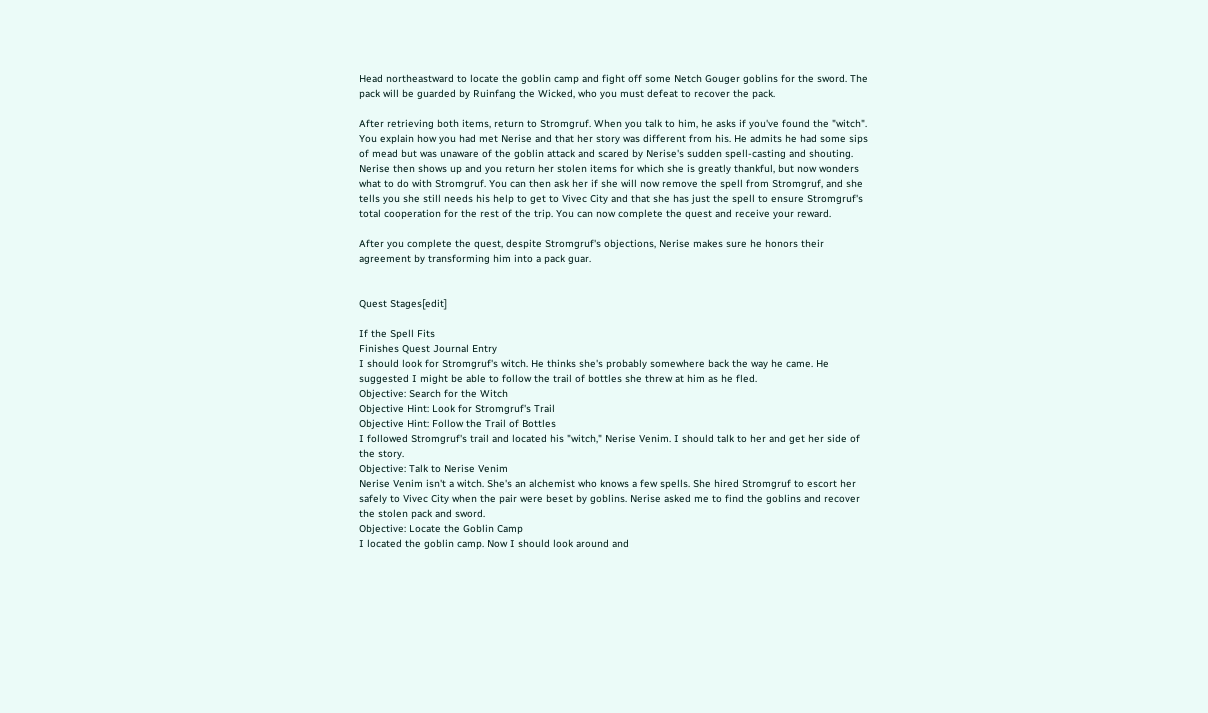Head northeastward to locate the goblin camp and fight off some Netch Gouger goblins for the sword. The pack will be guarded by Ruinfang the Wicked, who you must defeat to recover the pack.

After retrieving both items, return to Stromgruf. When you talk to him, he asks if you've found the "witch". You explain how you had met Nerise and that her story was different from his. He admits he had some sips of mead but was unaware of the goblin attack and scared by Nerise's sudden spell-casting and shouting. Nerise then shows up and you return her stolen items for which she is greatly thankful, but now wonders what to do with Stromgruf. You can then ask her if she will now remove the spell from Stromgruf, and she tells you she still needs his help to get to Vivec City and that she has just the spell to ensure Stromgruf's total cooperation for the rest of the trip. You can now complete the quest and receive your reward.

After you complete the quest, despite Stromgruf's objections, Nerise makes sure he honors their agreement by transforming him into a pack guar.


Quest Stages[edit]

If the Spell Fits
Finishes Quest Journal Entry
I should look for Stromgruf's witch. He thinks she's probably somewhere back the way he came. He suggested I might be able to follow the trail of bottles she threw at him as he fled.
Objective: Search for the Witch
Objective Hint: Look for Stromgruf's Trail
Objective Hint: Follow the Trail of Bottles
I followed Stromgruf's trail and located his "witch," Nerise Venim. I should talk to her and get her side of the story.
Objective: Talk to Nerise Venim
Nerise Venim isn't a witch. She's an alchemist who knows a few spells. She hired Stromgruf to escort her safely to Vivec City when the pair were beset by goblins. Nerise asked me to find the goblins and recover the stolen pack and sword.
Objective: Locate the Goblin Camp
I located the goblin camp. Now I should look around and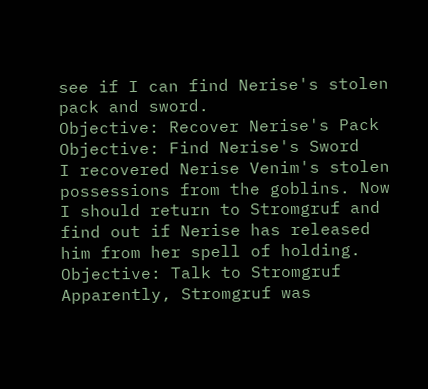see if I can find Nerise's stolen pack and sword.
Objective: Recover Nerise's Pack
Objective: Find Nerise's Sword
I recovered Nerise Venim's stolen possessions from the goblins. Now I should return to Stromgruf and find out if Nerise has released him from her spell of holding.
Objective: Talk to Stromgruf
Apparently, Stromgruf was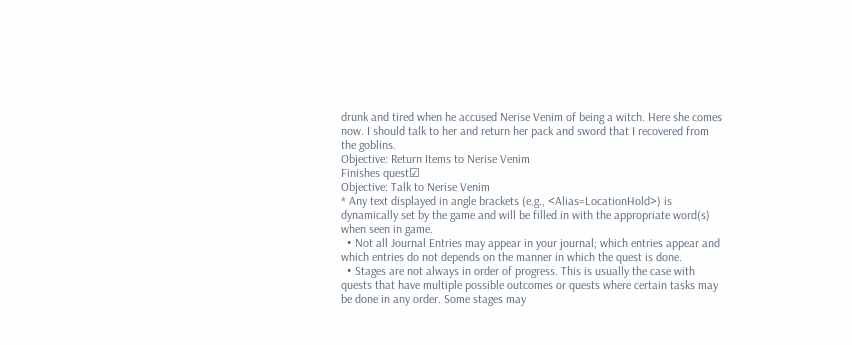drunk and tired when he accused Nerise Venim of being a witch. Here she comes now. I should talk to her and return her pack and sword that I recovered from the goblins.
Objective: Return Items to Nerise Venim
Finishes quest☑
Objective: Talk to Nerise Venim
* Any text displayed in angle brackets (e.g., <Alias=LocationHold>) is dynamically set by the game and will be filled in with the appropriate word(s) when seen in game.
  • Not all Journal Entries may appear in your journal; which entries appear and which entries do not depends on the manner in which the quest is done.
  • Stages are not always in order of progress. This is usually the case with quests that have multiple possible outcomes or quests where certain tasks may be done in any order. Some stages may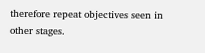therefore repeat objectives seen in other stages.